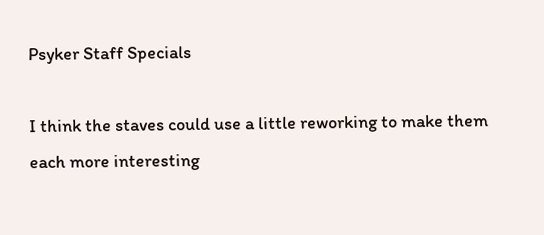Psyker Staff Specials

I think the staves could use a little reworking to make them each more interesting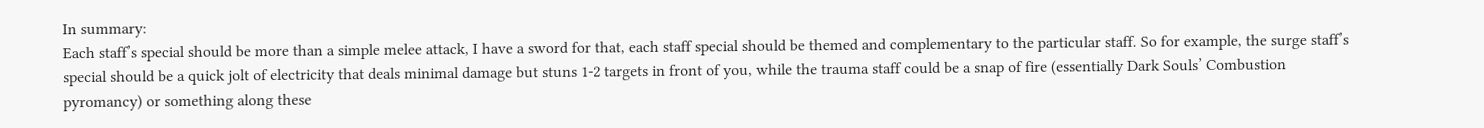In summary:
Each staff’s special should be more than a simple melee attack, I have a sword for that, each staff special should be themed and complementary to the particular staff. So for example, the surge staff’s special should be a quick jolt of electricity that deals minimal damage but stuns 1-2 targets in front of you, while the trauma staff could be a snap of fire (essentially Dark Souls’ Combustion pyromancy) or something along these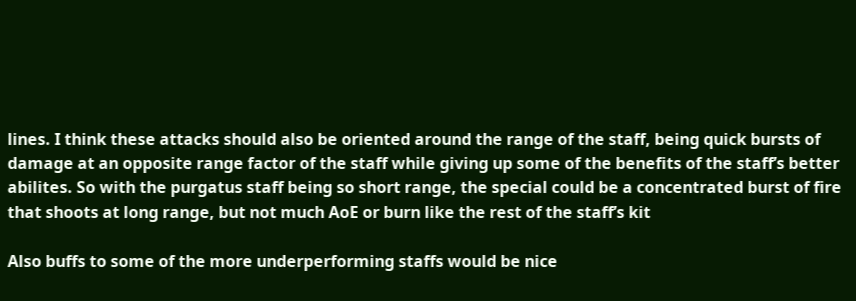lines. I think these attacks should also be oriented around the range of the staff, being quick bursts of damage at an opposite range factor of the staff while giving up some of the benefits of the staff’s better abilites. So with the purgatus staff being so short range, the special could be a concentrated burst of fire that shoots at long range, but not much AoE or burn like the rest of the staff’s kit

Also buffs to some of the more underperforming staffs would be nice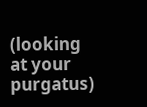(looking at your purgatus)